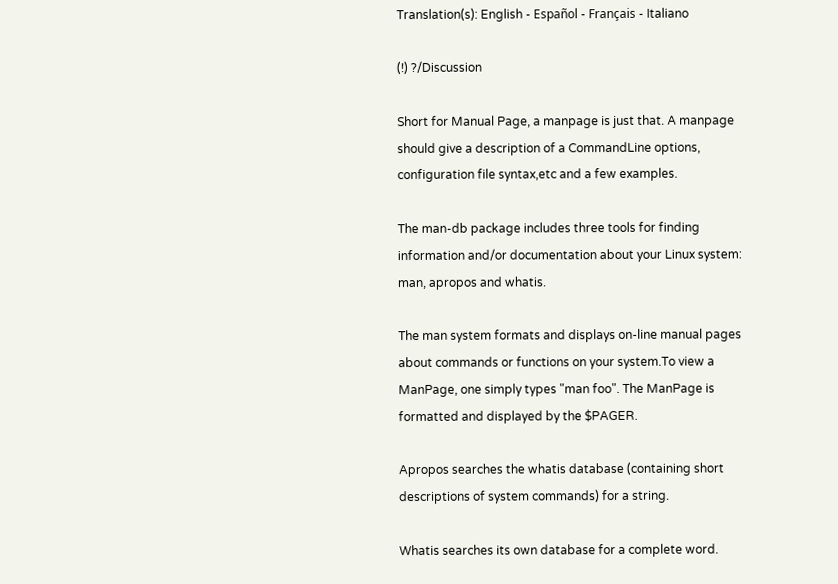Translation(s): English - Español - Français - Italiano

(!) ?/Discussion

Short for Manual Page, a manpage is just that. A manpage should give a description of a CommandLine options, configuration file syntax,etc and a few examples.

The man-db package includes three tools for finding information and/or documentation about your Linux system: man, apropos and whatis.

The man system formats and displays on-line manual pages about commands or functions on your system.To view a ManPage, one simply types "man foo". The ManPage is formatted and displayed by the $PAGER.

Apropos searches the whatis database (containing short descriptions of system commands) for a string.

Whatis searches its own database for a complete word.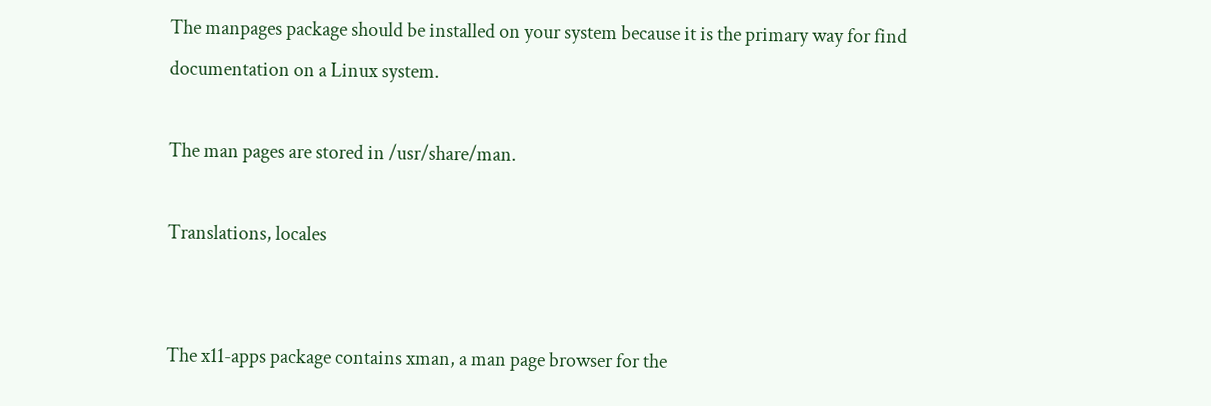The manpages package should be installed on your system because it is the primary way for find documentation on a Linux system.

The man pages are stored in /usr/share/man.

Translations, locales


The x11-apps package contains xman, a man page browser for the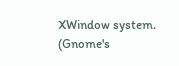XWindow system. (Gnome's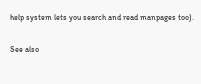help system lets you search and read manpages too).

See also